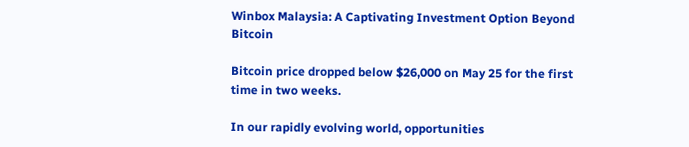Winbox Malaysia: A Captivating Investment Option Beyond Bitcoin

Bitcoin price dropped below $26,000 on May 25 for the first time in two weeks.

In our rapidly evolving world, opportunities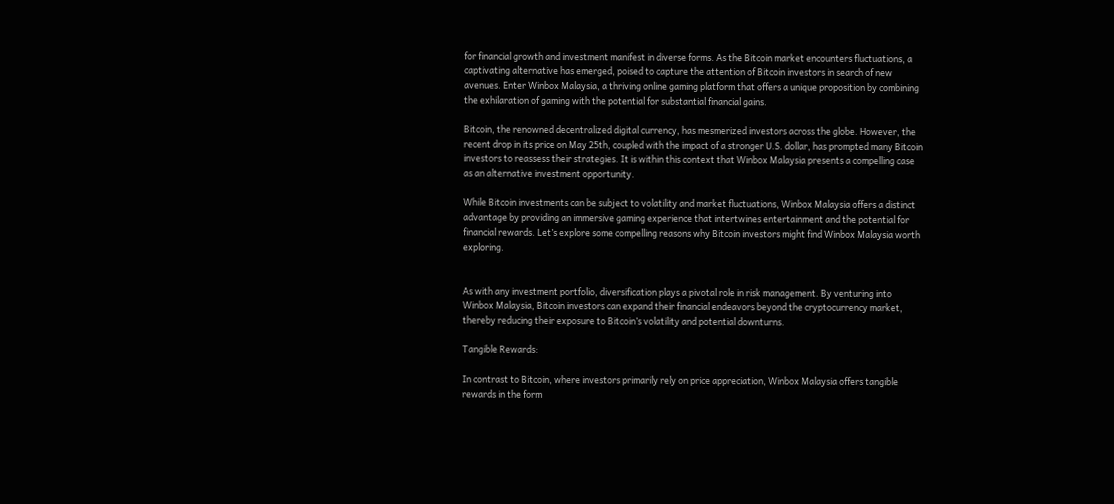for financial growth and investment manifest in diverse forms. As the Bitcoin market encounters fluctuations, a captivating alternative has emerged, poised to capture the attention of Bitcoin investors in search of new avenues. Enter Winbox Malaysia, a thriving online gaming platform that offers a unique proposition by combining the exhilaration of gaming with the potential for substantial financial gains.

Bitcoin, the renowned decentralized digital currency, has mesmerized investors across the globe. However, the recent drop in its price on May 25th, coupled with the impact of a stronger U.S. dollar, has prompted many Bitcoin investors to reassess their strategies. It is within this context that Winbox Malaysia presents a compelling case as an alternative investment opportunity.

While Bitcoin investments can be subject to volatility and market fluctuations, Winbox Malaysia offers a distinct advantage by providing an immersive gaming experience that intertwines entertainment and the potential for financial rewards. Let’s explore some compelling reasons why Bitcoin investors might find Winbox Malaysia worth exploring.


As with any investment portfolio, diversification plays a pivotal role in risk management. By venturing into Winbox Malaysia, Bitcoin investors can expand their financial endeavors beyond the cryptocurrency market, thereby reducing their exposure to Bitcoin’s volatility and potential downturns.

Tangible Rewards:

In contrast to Bitcoin, where investors primarily rely on price appreciation, Winbox Malaysia offers tangible rewards in the form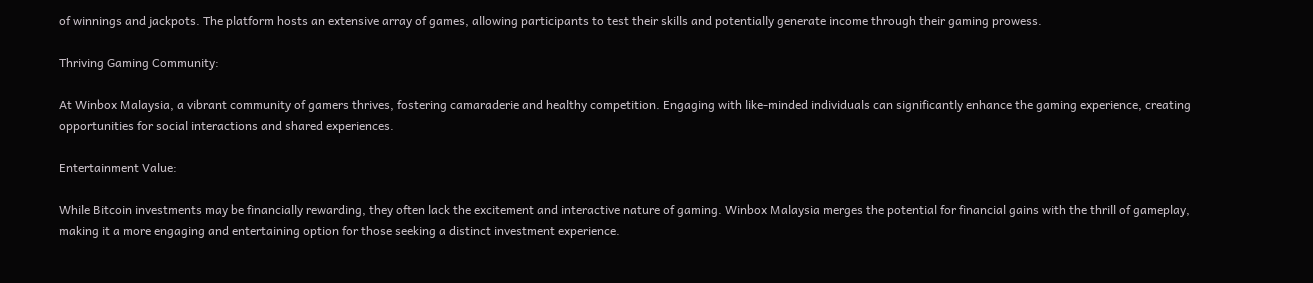of winnings and jackpots. The platform hosts an extensive array of games, allowing participants to test their skills and potentially generate income through their gaming prowess.

Thriving Gaming Community:

At Winbox Malaysia, a vibrant community of gamers thrives, fostering camaraderie and healthy competition. Engaging with like-minded individuals can significantly enhance the gaming experience, creating opportunities for social interactions and shared experiences.

Entertainment Value:

While Bitcoin investments may be financially rewarding, they often lack the excitement and interactive nature of gaming. Winbox Malaysia merges the potential for financial gains with the thrill of gameplay, making it a more engaging and entertaining option for those seeking a distinct investment experience.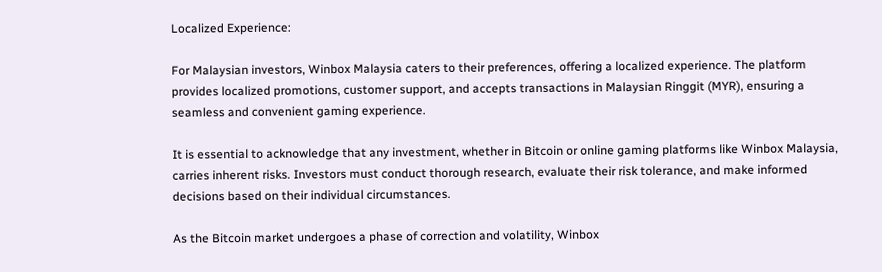Localized Experience:

For Malaysian investors, Winbox Malaysia caters to their preferences, offering a localized experience. The platform provides localized promotions, customer support, and accepts transactions in Malaysian Ringgit (MYR), ensuring a seamless and convenient gaming experience.

It is essential to acknowledge that any investment, whether in Bitcoin or online gaming platforms like Winbox Malaysia, carries inherent risks. Investors must conduct thorough research, evaluate their risk tolerance, and make informed decisions based on their individual circumstances.

As the Bitcoin market undergoes a phase of correction and volatility, Winbox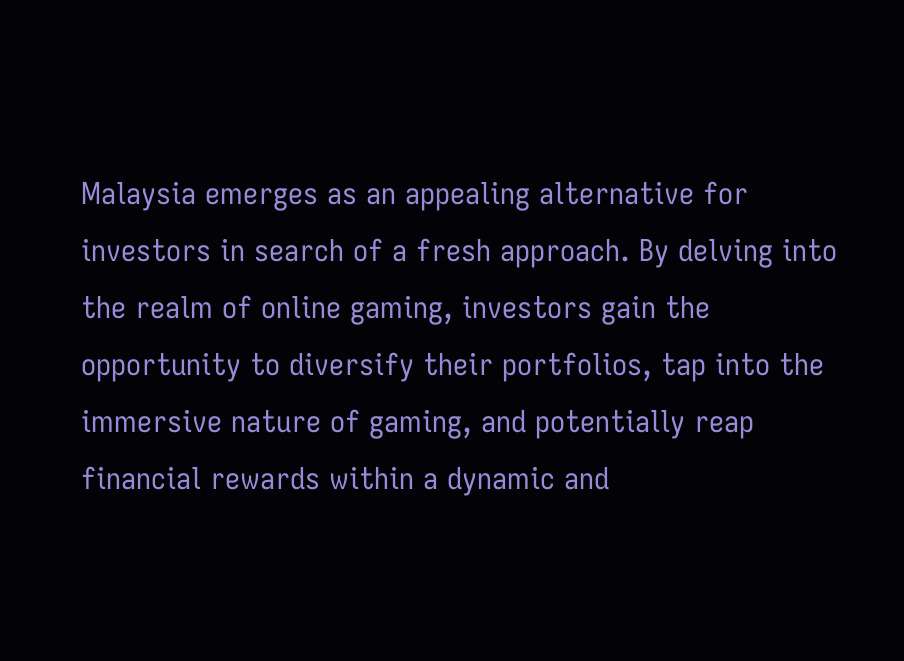Malaysia emerges as an appealing alternative for investors in search of a fresh approach. By delving into the realm of online gaming, investors gain the opportunity to diversify their portfolios, tap into the immersive nature of gaming, and potentially reap financial rewards within a dynamic and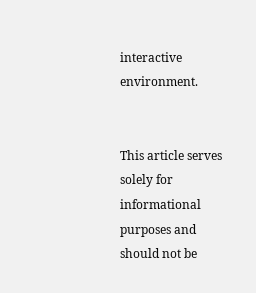interactive environment.


This article serves solely for informational purposes and should not be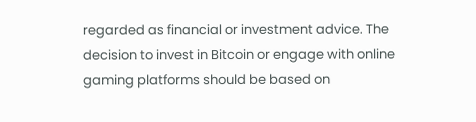regarded as financial or investment advice. The decision to invest in Bitcoin or engage with online gaming platforms should be based on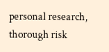personal research, thorough risk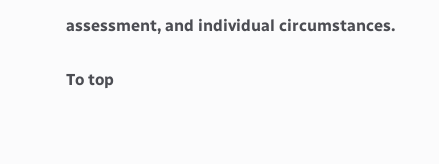assessment, and individual circumstances.

To top